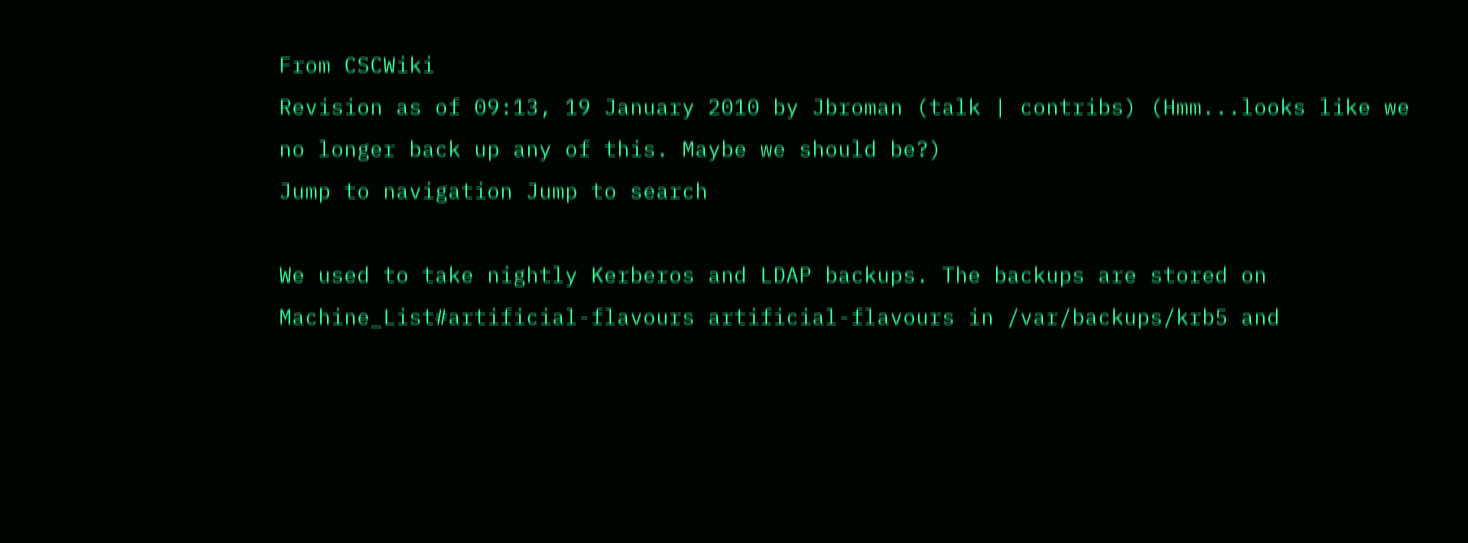From CSCWiki
Revision as of 09:13, 19 January 2010 by Jbroman (talk | contribs) (Hmm...looks like we no longer back up any of this. Maybe we should be?)
Jump to navigation Jump to search

We used to take nightly Kerberos and LDAP backups. The backups are stored on Machine_List#artificial-flavours artificial-flavours in /var/backups/krb5 and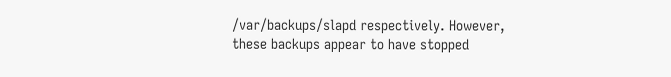/var/backups/slapd respectively. However, these backups appear to have stopped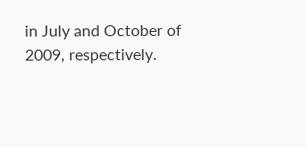in July and October of 2009, respectively.